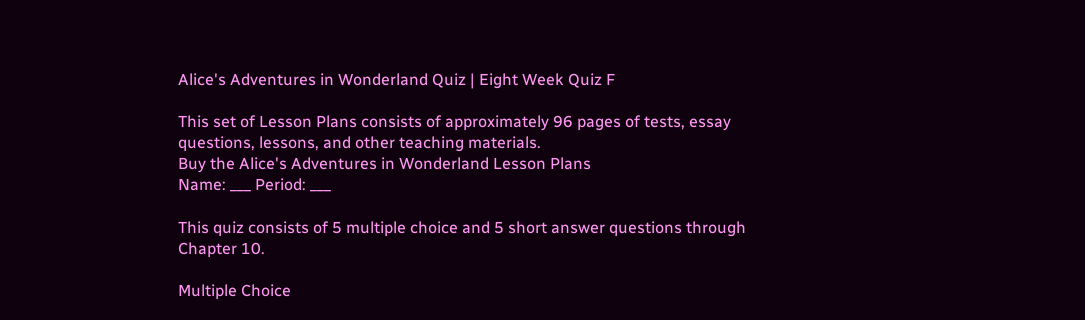Alice's Adventures in Wonderland Quiz | Eight Week Quiz F

This set of Lesson Plans consists of approximately 96 pages of tests, essay questions, lessons, and other teaching materials.
Buy the Alice's Adventures in Wonderland Lesson Plans
Name: ___ Period: ___

This quiz consists of 5 multiple choice and 5 short answer questions through Chapter 10.

Multiple Choice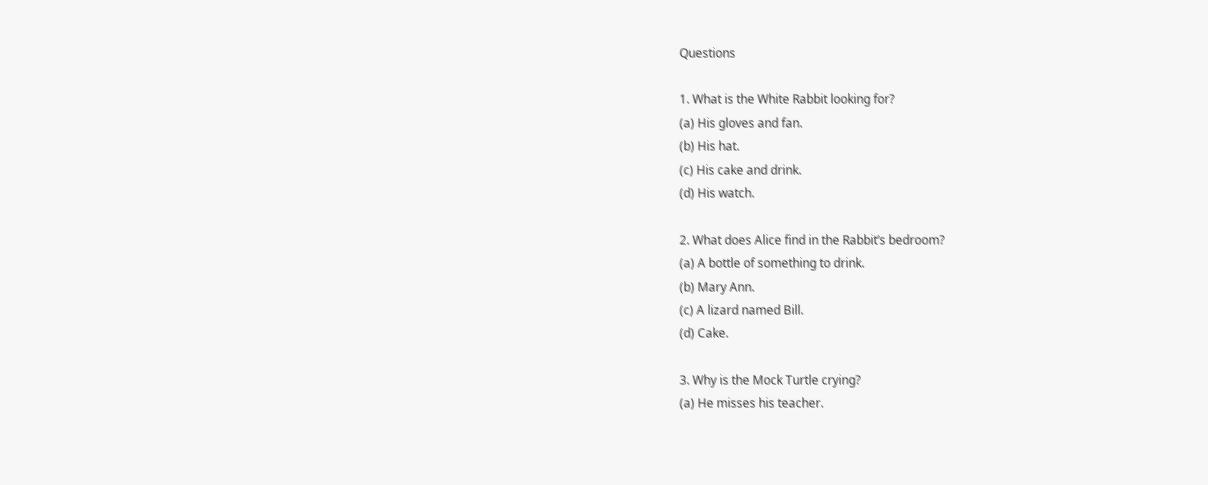Questions

1. What is the White Rabbit looking for?
(a) His gloves and fan.
(b) His hat.
(c) His cake and drink.
(d) His watch.

2. What does Alice find in the Rabbit’s bedroom?
(a) A bottle of something to drink.
(b) Mary Ann.
(c) A lizard named Bill.
(d) Cake.

3. Why is the Mock Turtle crying?
(a) He misses his teacher.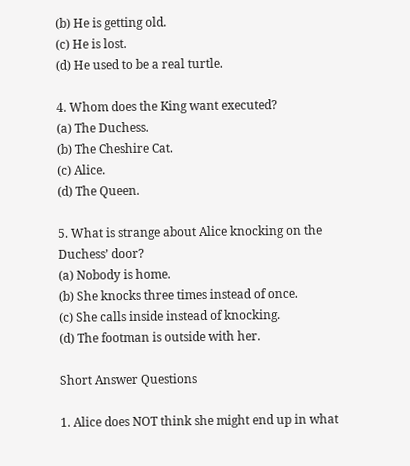(b) He is getting old.
(c) He is lost.
(d) He used to be a real turtle.

4. Whom does the King want executed?
(a) The Duchess.
(b) The Cheshire Cat.
(c) Alice.
(d) The Queen.

5. What is strange about Alice knocking on the Duchess’ door?
(a) Nobody is home.
(b) She knocks three times instead of once.
(c) She calls inside instead of knocking.
(d) The footman is outside with her.

Short Answer Questions

1. Alice does NOT think she might end up in what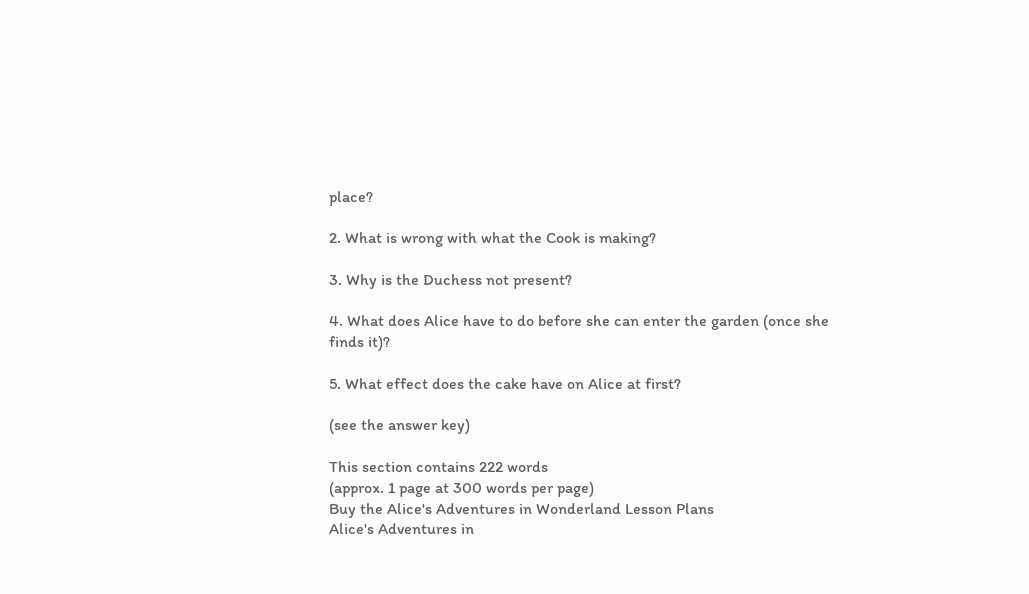place?

2. What is wrong with what the Cook is making?

3. Why is the Duchess not present?

4. What does Alice have to do before she can enter the garden (once she finds it)?

5. What effect does the cake have on Alice at first?

(see the answer key)

This section contains 222 words
(approx. 1 page at 300 words per page)
Buy the Alice's Adventures in Wonderland Lesson Plans
Alice's Adventures in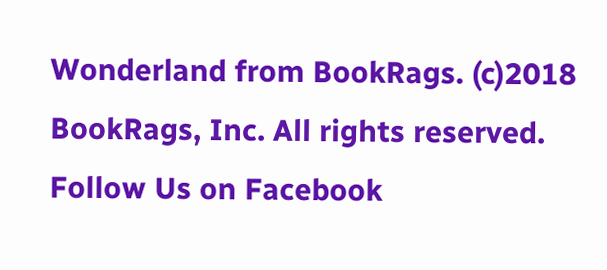Wonderland from BookRags. (c)2018 BookRags, Inc. All rights reserved.
Follow Us on Facebook